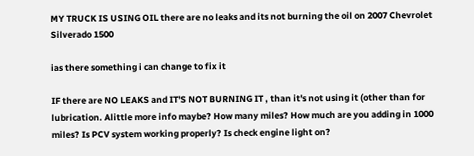MY TRUCK IS USING OIL there are no leaks and its not burning the oil on 2007 Chevrolet Silverado 1500

ias there something i can change to fix it

IF there are NO LEAKS and IT'S NOT BURNING IT , than it's not using it (other than for lubrication. Alittle more info maybe? How many miles? How much are you adding in 1000 miles? Is PCV system working properly? Is check engine light on?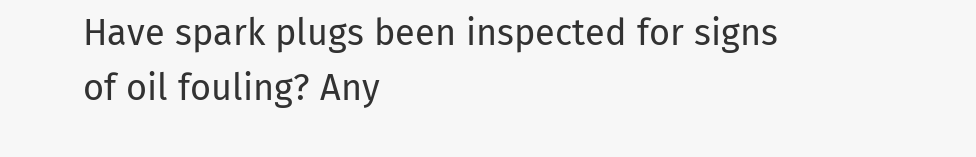Have spark plugs been inspected for signs of oil fouling? Any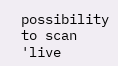possibility to scan 'live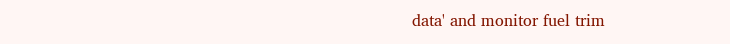data' and monitor fuel trim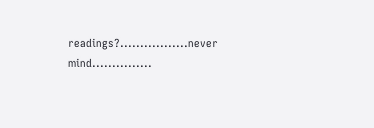readings?.................never mind...............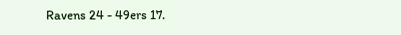Ravens 24 - 49ers 17.